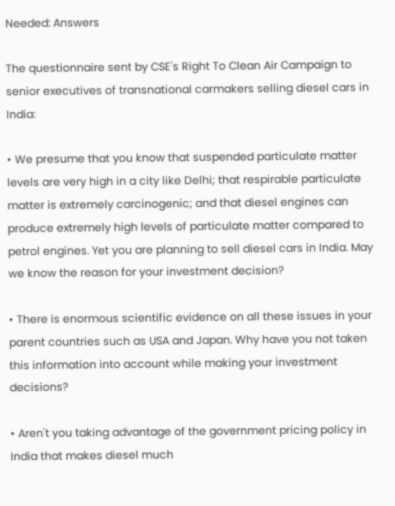Needed: Answers

The questionnaire sent by CSE's Right To Clean Air Campaign to senior executives of transnational carmakers selling diesel cars in India:

• We presume that you know that suspended particulate matter levels are very high in a city like Delhi; that respirable particulate matter is extremely carcinogenic; and that diesel engines can produce extremely high levels of particulate matter compared to petrol engines. Yet you are planning to sell diesel cars in India. May we know the reason for your investment decision?

• There is enormous scientific evidence on all these issues in your parent countries such as USA and Japan. Why have you not taken this information into account while making your investment decisions?

• Aren't you taking advantage of the government pricing policy in India that makes diesel much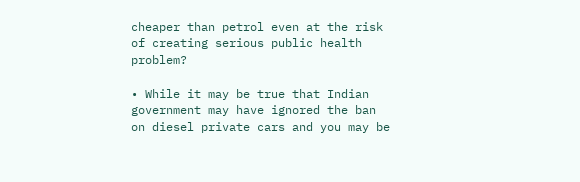cheaper than petrol even at the risk of creating serious public health problem?

• While it may be true that Indian government may have ignored the ban on diesel private cars and you may be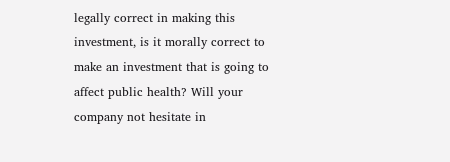legally correct in making this investment, is it morally correct to make an investment that is going to affect public health? Will your company not hesitate in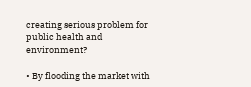creating serious problem for public health and environment?

• By flooding the market with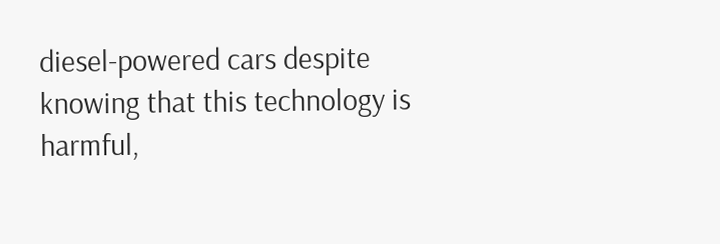diesel-powered cars despite knowing that this technology is harmful,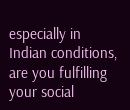especially in Indian conditions, are you fulfilling your social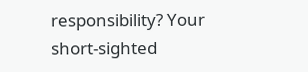responsibility? Your short-sighted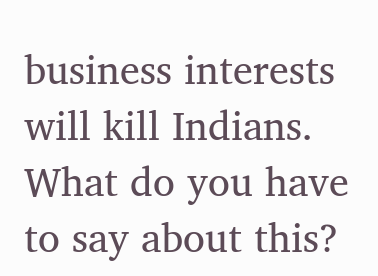business interests will kill Indians. What do you have to say about this?